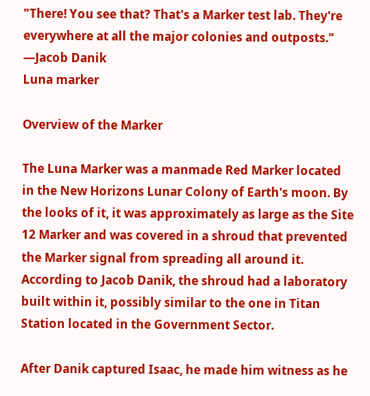"There! You see that? That's a Marker test lab. They're everywhere at all the major colonies and outposts."
—Jacob Danik
Luna marker

Overview of the Marker

The Luna Marker was a manmade Red Marker located in the New Horizons Lunar Colony of Earth's moon. By the looks of it, it was approximately as large as the Site 12 Marker and was covered in a shroud that prevented the Marker signal from spreading all around it. According to Jacob Danik, the shroud had a laboratory built within it, possibly similar to the one in Titan Station located in the Government Sector.

After Danik captured Isaac, he made him witness as he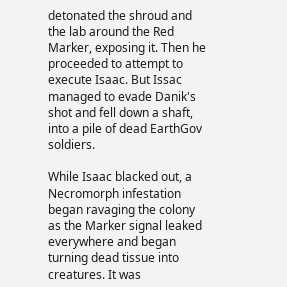detonated the shroud and the lab around the Red Marker, exposing it. Then he proceeded to attempt to execute Isaac. But Issac managed to evade Danik's shot and fell down a shaft, into a pile of dead EarthGov soldiers.

While Isaac blacked out, a Necromorph infestation began ravaging the colony as the Marker signal leaked everywhere and began turning dead tissue into creatures. It was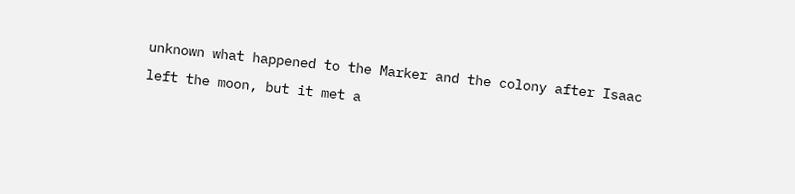unknown what happened to the Marker and the colony after Isaac left the moon, but it met a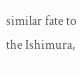similar fate to the Ishimura,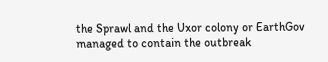the Sprawl and the Uxor colony or EarthGov managed to contain the outbreak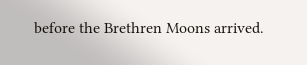before the Brethren Moons arrived.